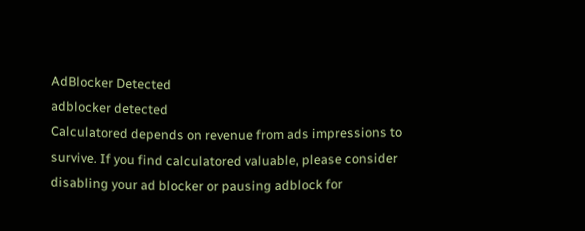AdBlocker Detected
adblocker detected
Calculatored depends on revenue from ads impressions to survive. If you find calculatored valuable, please consider disabling your ad blocker or pausing adblock for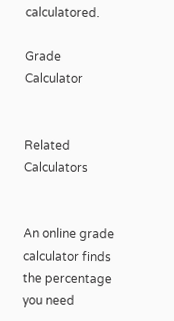calculatored.

Grade Calculator


Related Calculators


An online grade calculator finds the percentage you need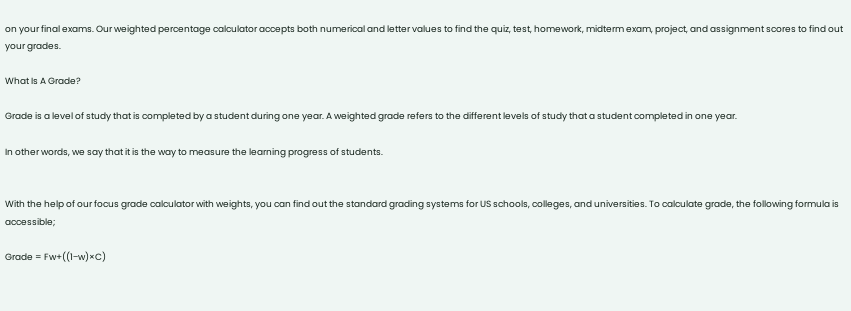on your final exams. Our weighted percentage calculator accepts both numerical and letter values to find the quiz, test, homework, midterm exam, project, and assignment scores to find out your grades.

What Is A Grade?

Grade is a level of study that is completed by a student during one year. A weighted grade refers to the different levels of study that a student completed in one year.

In other words, we say that it is the way to measure the learning progress of students.


With the help of our focus grade calculator with weights, you can find out the standard grading systems for US schools, colleges, and universities. To calculate grade, the following formula is accessible;

Grade = Fw+((1−w)×C)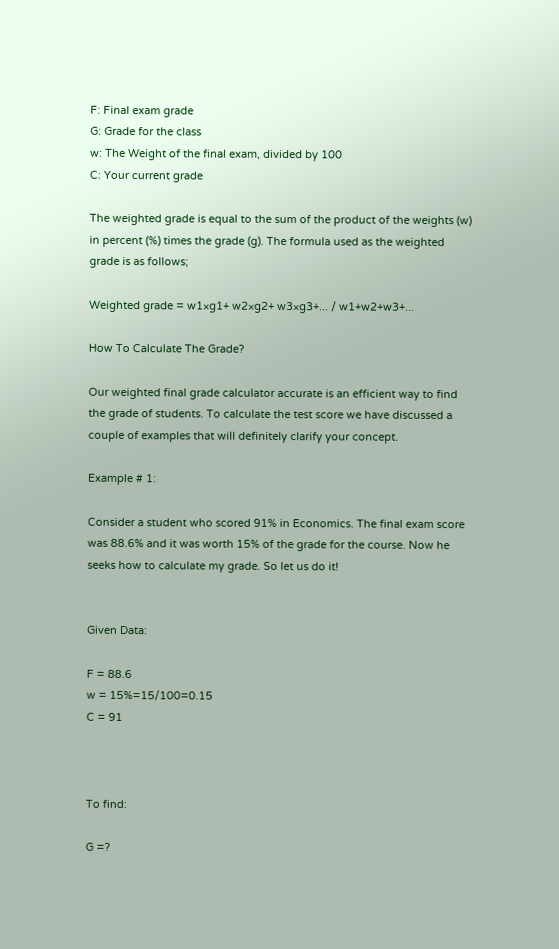F: Final exam grade
G: Grade for the class
w: The Weight of the final exam, divided by 100
C: Your current grade

The weighted grade is equal to the sum of the product of the weights (w) in percent (%) times the grade (g). The formula used as the weighted grade is as follows;

Weighted grade = w1×g1+ w2×g2+ w3×g3+... / w1+w2+w3+...

How To Calculate The Grade?

Our weighted final grade calculator accurate is an efficient way to find the grade of students. To calculate the test score we have discussed a couple of examples that will definitely clarify your concept.

Example # 1:

Consider a student who scored 91% in Economics. The final exam score was 88.6% and it was worth 15% of the grade for the course. Now he seeks how to calculate my grade. So let us do it!


Given Data:

F = 88.6
w = 15%=15/100=0.15
C = 91



To find:

G =?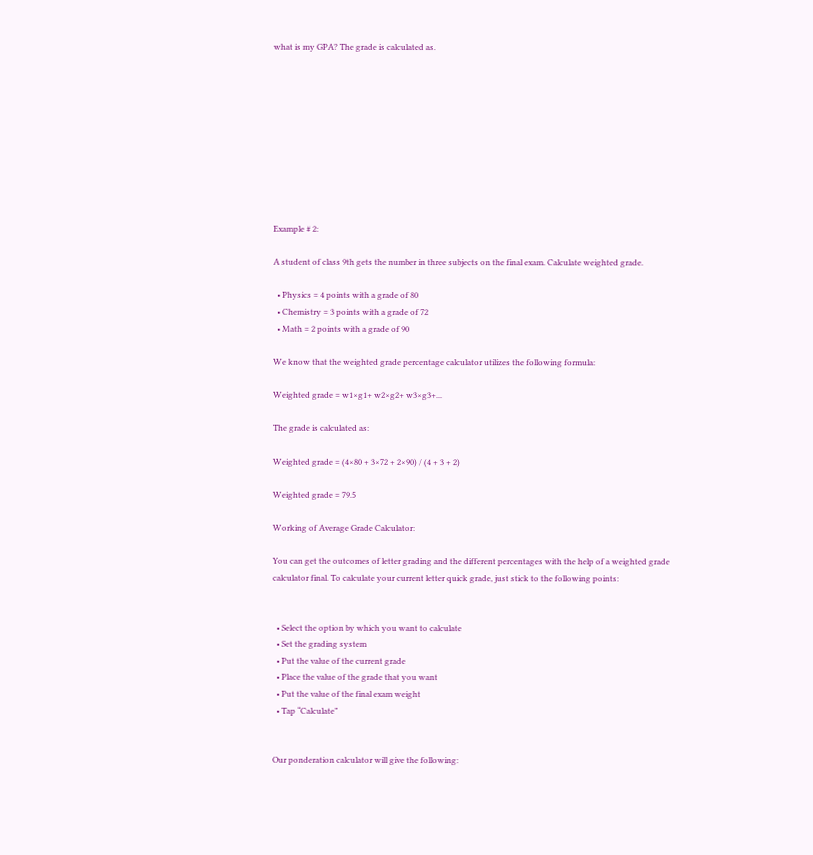what is my GPA? The grade is calculated as.










Example # 2:

A student of class 9th gets the number in three subjects on the final exam. Calculate weighted grade.

  • Physics = 4 points with a grade of 80
  • Chemistry = 3 points with a grade of 72
  • Math = 2 points with a grade of 90

We know that the weighted grade percentage calculator utilizes the following formula:

Weighted grade = w1×g1+ w2×g2+ w3×g3+...

The grade is calculated as:

Weighted grade = (4×80 + 3×72 + 2×90) / (4 + 3 + 2)

Weighted grade = 79.5

Working of Average Grade Calculator:

You can get the outcomes of letter grading and the different percentages with the help of a weighted grade calculator final. To calculate your current letter quick grade, just stick to the following points:


  • Select the option by which you want to calculate
  • Set the grading system
  • Put the value of the current grade
  • Place the value of the grade that you want
  • Put the value of the final exam weight
  • Tap “Calculate”


Our ponderation calculator will give the following: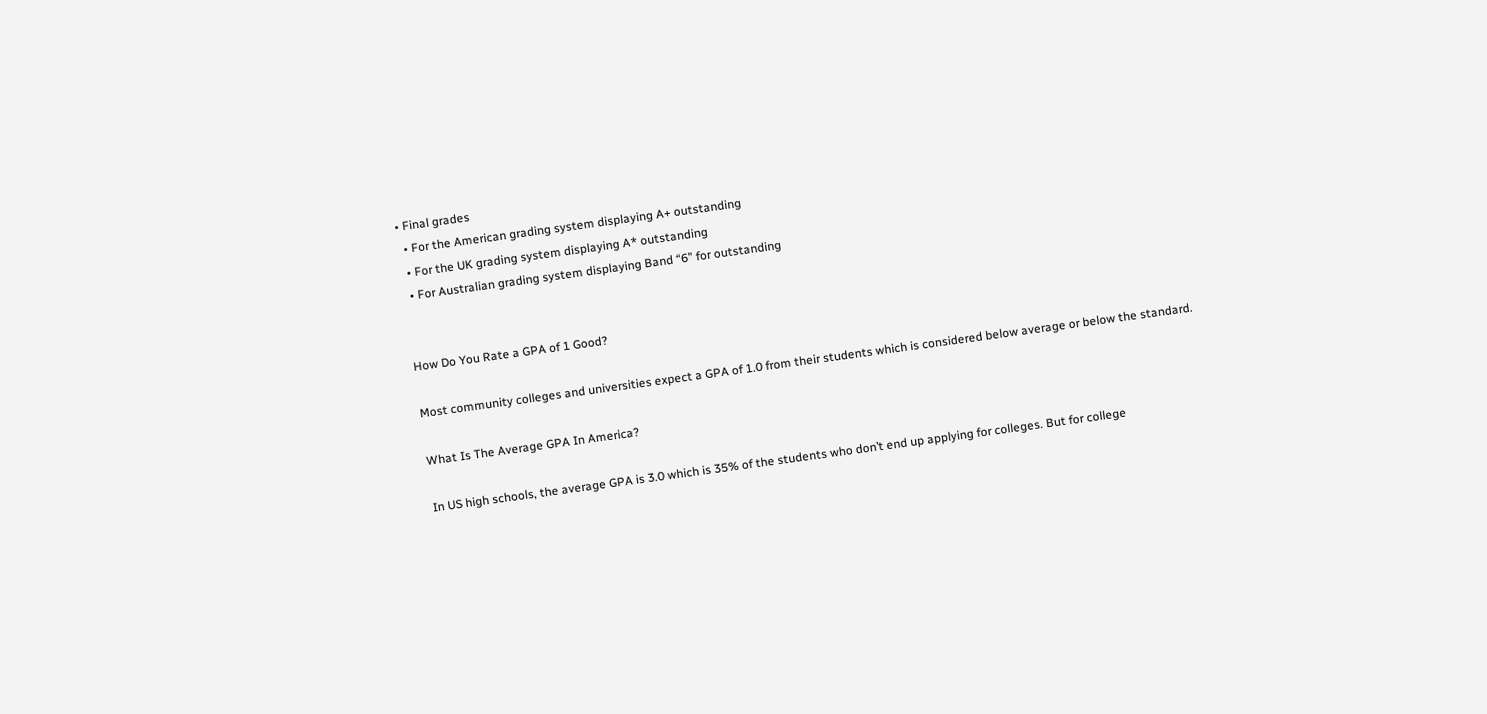• Final grades
  • For the American grading system displaying A+ outstanding
  • For the UK grading system displaying A* outstanding
  • For Australian grading system displaying Band “6” for outstanding


How Do You Rate a GPA of 1 Good?

Most community colleges and universities expect a GPA of 1.0 from their students which is considered below average or below the standard.

What Is The Average GPA In America?

In US high schools, the average GPA is 3.0 which is 35% of the students who don’t end up applying for colleges. But for college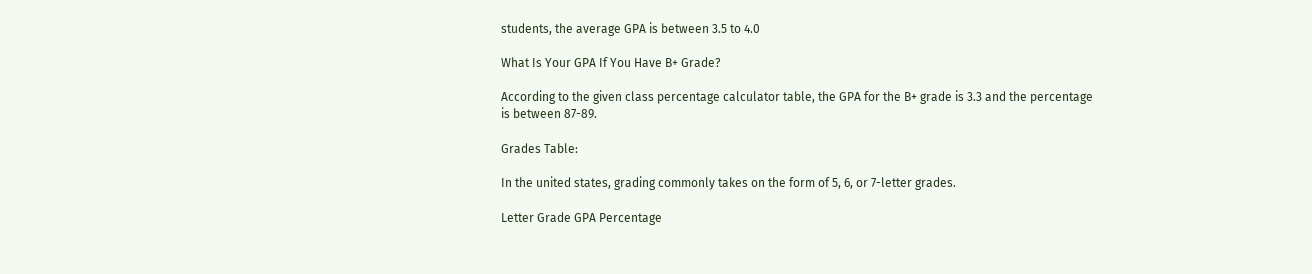students, the average GPA is between 3.5 to 4.0

What Is Your GPA If You Have B+ Grade?

According to the given class percentage calculator table, the GPA for the B+ grade is 3.3 and the percentage is between 87-89.

Grades Table:

In the united states, grading commonly takes on the form of 5, 6, or 7-letter grades.

Letter Grade GPA Percentage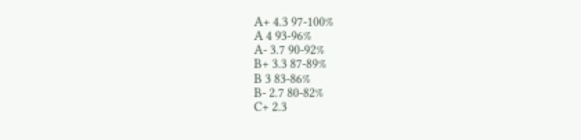A+ 4.3 97-100%
A 4 93-96%
A- 3.7 90-92%
B+ 3.3 87-89%
B 3 83-86%
B- 2.7 80-82%
C+ 2.3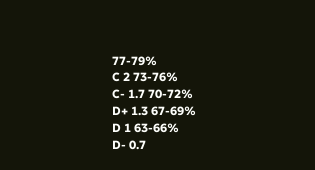77-79%
C 2 73-76%
C- 1.7 70-72%
D+ 1.3 67-69%
D 1 63-66%
D- 0.7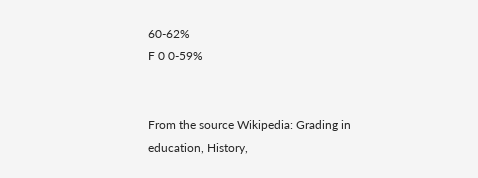60-62%
F 0 0-59%


From the source Wikipedia: Grading in education, History,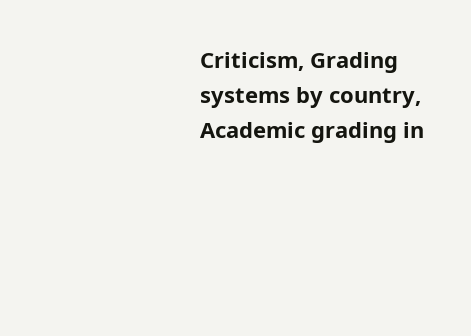Criticism, Grading systems by country, Academic grading in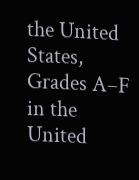the United States, Grades A–F in the United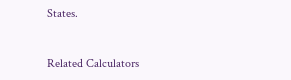States.


Related Calculators